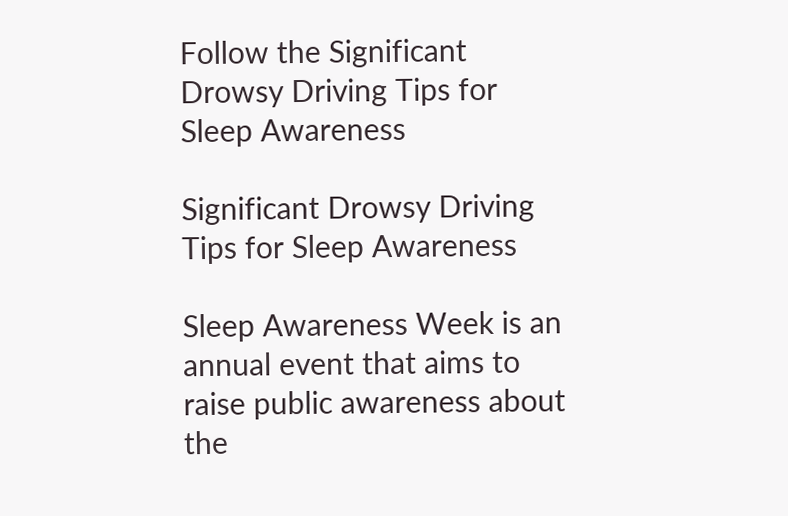Follow the Significant Drowsy Driving Tips for Sleep Awareness

Significant Drowsy Driving Tips for Sleep Awareness

Sleep Awareness Week is an annual event that aims to raise public awareness about the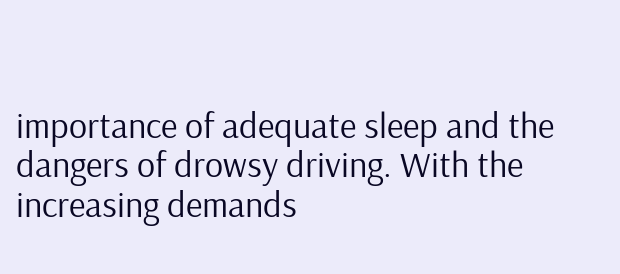importance of adequate sleep and the dangers of drowsy driving. With the increasing demands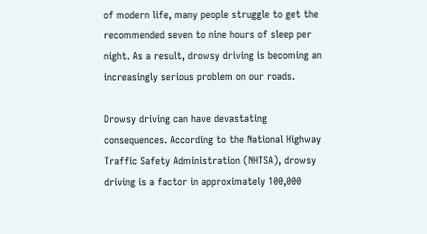of modern life, many people struggle to get the recommended seven to nine hours of sleep per night. As a result, drowsy driving is becoming an increasingly serious problem on our roads.

Drowsy driving can have devastating consequences. According to the National Highway Traffic Safety Administration (NHTSA), drowsy driving is a factor in approximately 100,000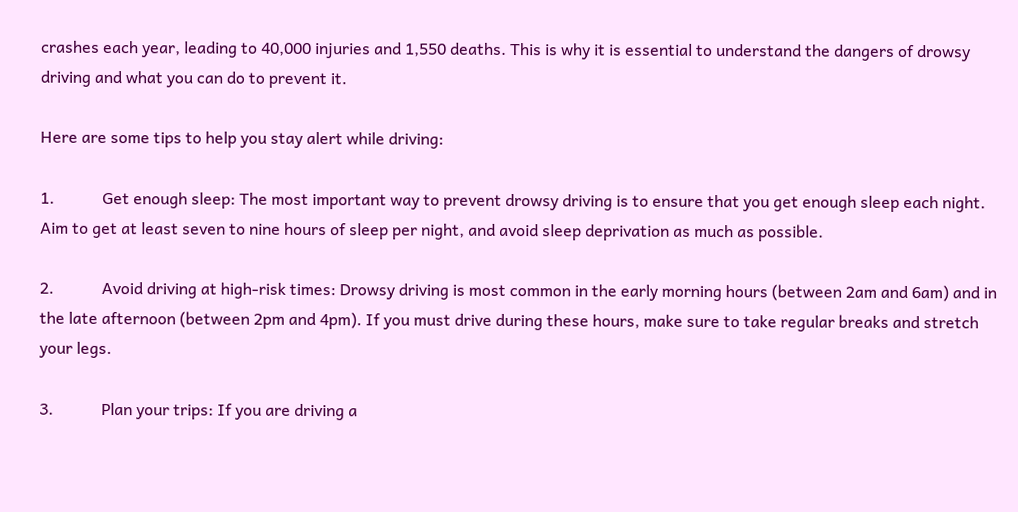crashes each year, leading to 40,000 injuries and 1,550 deaths. This is why it is essential to understand the dangers of drowsy driving and what you can do to prevent it.

Here are some tips to help you stay alert while driving:

1.            Get enough sleep: The most important way to prevent drowsy driving is to ensure that you get enough sleep each night. Aim to get at least seven to nine hours of sleep per night, and avoid sleep deprivation as much as possible.

2.            Avoid driving at high-risk times: Drowsy driving is most common in the early morning hours (between 2am and 6am) and in the late afternoon (between 2pm and 4pm). If you must drive during these hours, make sure to take regular breaks and stretch your legs.

3.            Plan your trips: If you are driving a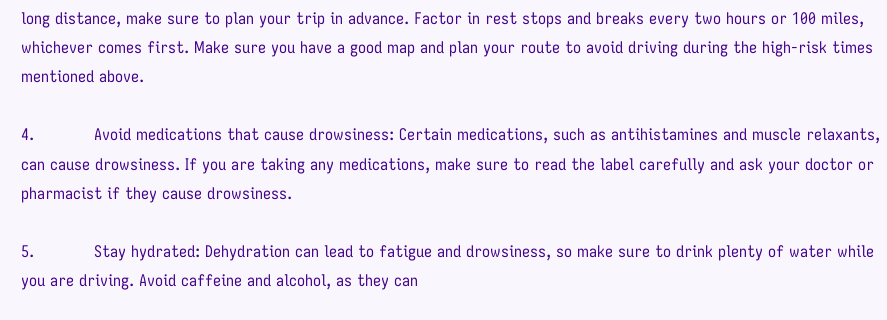long distance, make sure to plan your trip in advance. Factor in rest stops and breaks every two hours or 100 miles, whichever comes first. Make sure you have a good map and plan your route to avoid driving during the high-risk times mentioned above.

4.            Avoid medications that cause drowsiness: Certain medications, such as antihistamines and muscle relaxants, can cause drowsiness. If you are taking any medications, make sure to read the label carefully and ask your doctor or pharmacist if they cause drowsiness.

5.            Stay hydrated: Dehydration can lead to fatigue and drowsiness, so make sure to drink plenty of water while you are driving. Avoid caffeine and alcohol, as they can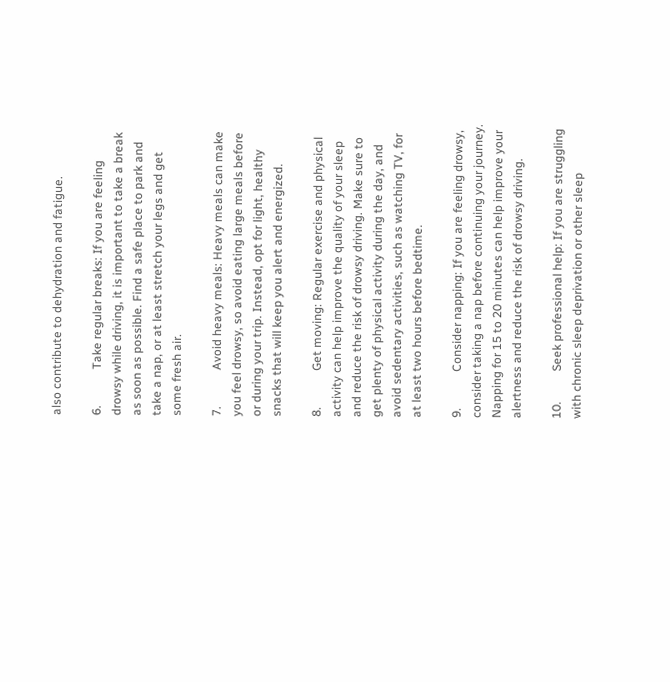also contribute to dehydration and fatigue.

6.            Take regular breaks: If you are feeling drowsy while driving, it is important to take a break as soon as possible. Find a safe place to park and take a nap, or at least stretch your legs and get some fresh air.

7.            Avoid heavy meals: Heavy meals can make you feel drowsy, so avoid eating large meals before or during your trip. Instead, opt for light, healthy snacks that will keep you alert and energized.

8.            Get moving: Regular exercise and physical activity can help improve the quality of your sleep and reduce the risk of drowsy driving. Make sure to get plenty of physical activity during the day, and avoid sedentary activities, such as watching TV, for at least two hours before bedtime.

9.            Consider napping: If you are feeling drowsy, consider taking a nap before continuing your journey. Napping for 15 to 20 minutes can help improve your alertness and reduce the risk of drowsy driving.

10.          Seek professional help: If you are struggling with chronic sleep deprivation or other sleep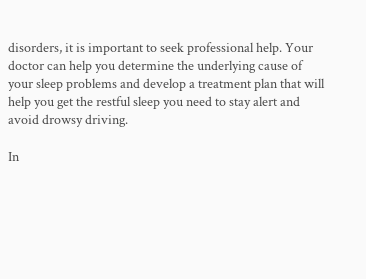disorders, it is important to seek professional help. Your doctor can help you determine the underlying cause of your sleep problems and develop a treatment plan that will help you get the restful sleep you need to stay alert and avoid drowsy driving.

In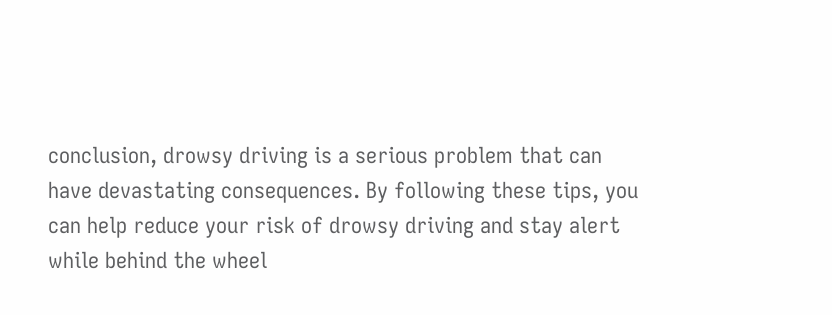conclusion, drowsy driving is a serious problem that can have devastating consequences. By following these tips, you can help reduce your risk of drowsy driving and stay alert while behind the wheel